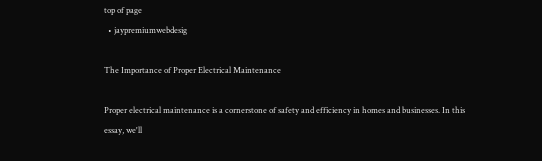top of page
  • jaypremiumwebdesig

The Importance of Proper Electrical Maintenance

Proper electrical maintenance is a cornerstone of safety and efficiency in homes and businesses. In this essay, we'll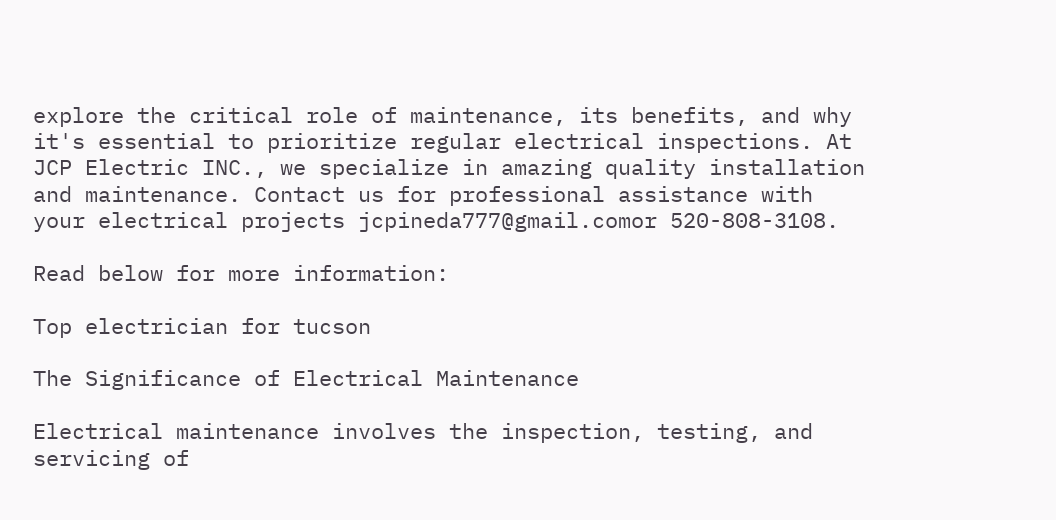explore the critical role of maintenance, its benefits, and why it's essential to prioritize regular electrical inspections. At JCP Electric INC., we specialize in amazing quality installation and maintenance. Contact us for professional assistance with your electrical projects jcpineda777@gmail.comor 520-808-3108.

Read below for more information:

Top electrician for tucson

The Significance of Electrical Maintenance

Electrical maintenance involves the inspection, testing, and servicing of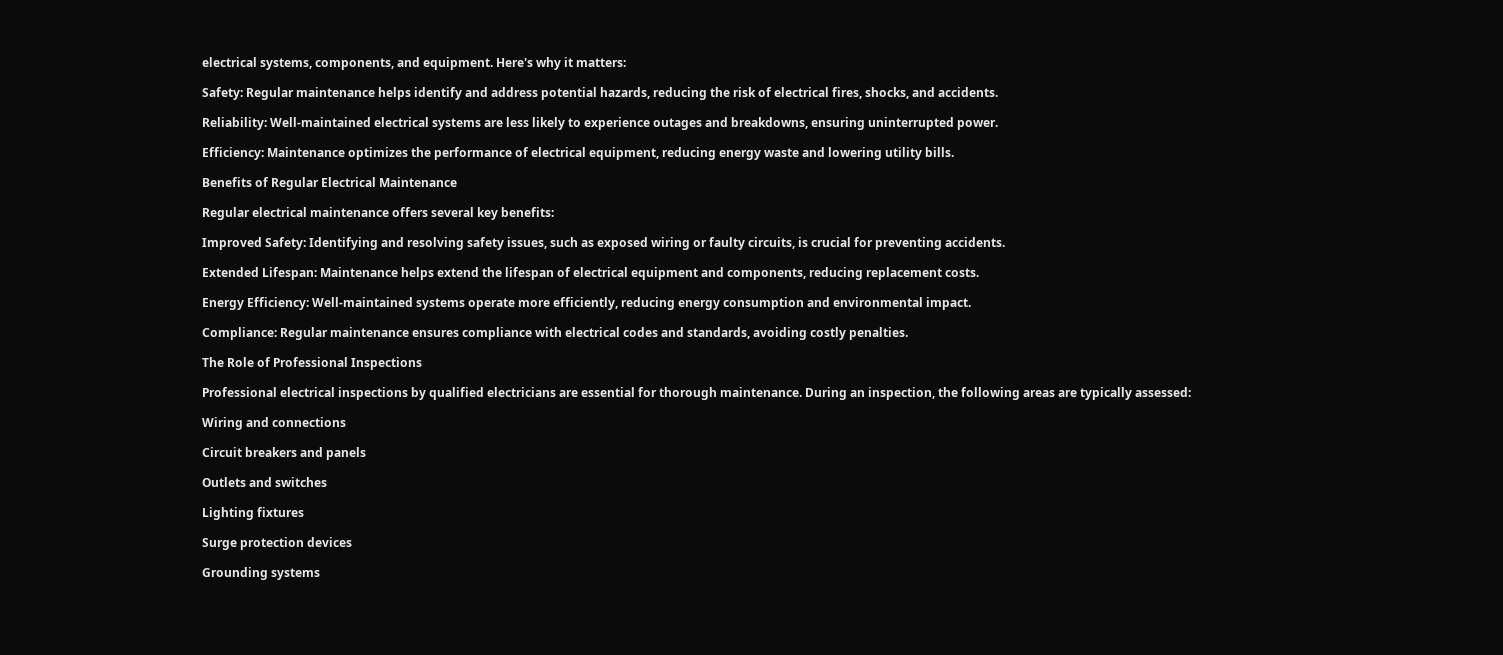electrical systems, components, and equipment. Here's why it matters:

Safety: Regular maintenance helps identify and address potential hazards, reducing the risk of electrical fires, shocks, and accidents.

Reliability: Well-maintained electrical systems are less likely to experience outages and breakdowns, ensuring uninterrupted power.

Efficiency: Maintenance optimizes the performance of electrical equipment, reducing energy waste and lowering utility bills.

Benefits of Regular Electrical Maintenance

Regular electrical maintenance offers several key benefits:

Improved Safety: Identifying and resolving safety issues, such as exposed wiring or faulty circuits, is crucial for preventing accidents.

Extended Lifespan: Maintenance helps extend the lifespan of electrical equipment and components, reducing replacement costs.

Energy Efficiency: Well-maintained systems operate more efficiently, reducing energy consumption and environmental impact.

Compliance: Regular maintenance ensures compliance with electrical codes and standards, avoiding costly penalties.

The Role of Professional Inspections

Professional electrical inspections by qualified electricians are essential for thorough maintenance. During an inspection, the following areas are typically assessed:

Wiring and connections

Circuit breakers and panels

Outlets and switches

Lighting fixtures

Surge protection devices

Grounding systems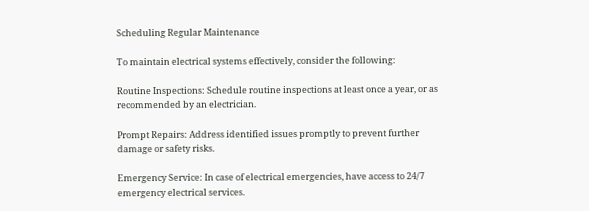Scheduling Regular Maintenance

To maintain electrical systems effectively, consider the following:

Routine Inspections: Schedule routine inspections at least once a year, or as recommended by an electrician.

Prompt Repairs: Address identified issues promptly to prevent further damage or safety risks.

Emergency Service: In case of electrical emergencies, have access to 24/7 emergency electrical services.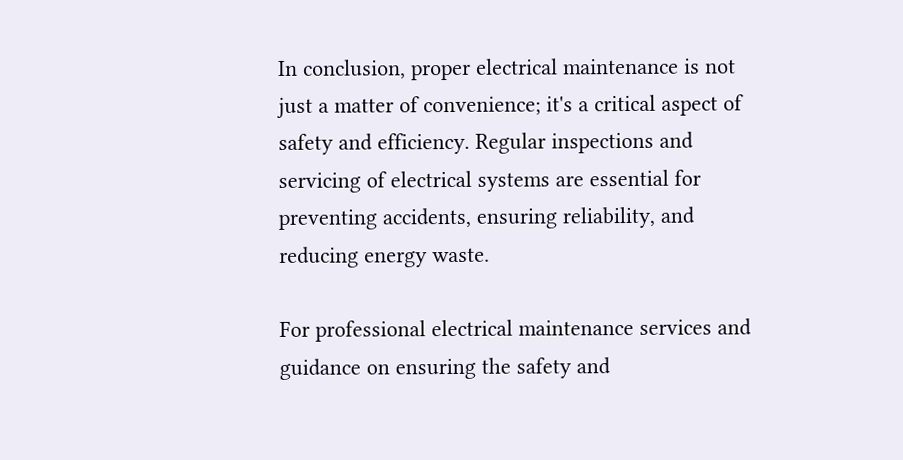In conclusion, proper electrical maintenance is not just a matter of convenience; it's a critical aspect of safety and efficiency. Regular inspections and servicing of electrical systems are essential for preventing accidents, ensuring reliability, and reducing energy waste.

For professional electrical maintenance services and guidance on ensuring the safety and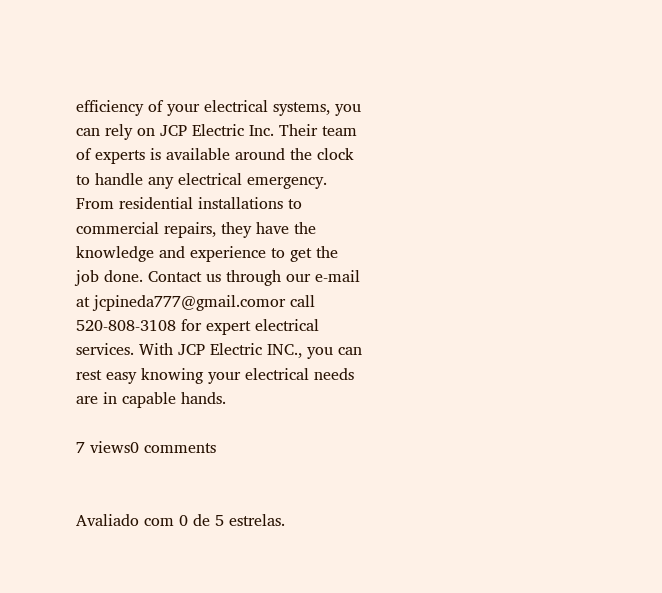efficiency of your electrical systems, you can rely on JCP Electric Inc. Their team of experts is available around the clock to handle any electrical emergency. From residential installations to commercial repairs, they have the knowledge and experience to get the job done. Contact us through our e-mail at jcpineda777@gmail.comor call 520-808-3108 for expert electrical services. With JCP Electric INC., you can rest easy knowing your electrical needs are in capable hands.

7 views0 comments


Avaliado com 0 de 5 estrelas.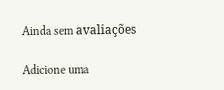Ainda sem avaliações

Adicione uma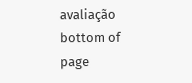avaliação
bottom of page